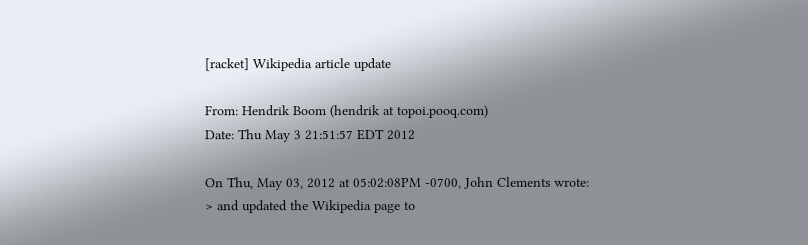[racket] Wikipedia article update

From: Hendrik Boom (hendrik at topoi.pooq.com)
Date: Thu May 3 21:51:57 EDT 2012

On Thu, May 03, 2012 at 05:02:08PM -0700, John Clements wrote:
> and updated the Wikipedia page to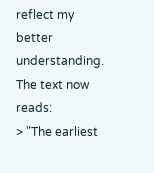reflect my better understanding.  The text now reads:
> "The earliest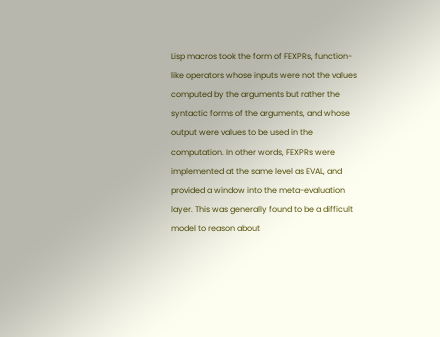Lisp macros took the form of FEXPRs, function-like operators whose inputs were not the values computed by the arguments but rather the syntactic forms of the arguments, and whose output were values to be used in the computation. In other words, FEXPRs were implemented at the same level as EVAL, and provided a window into the meta-evaluation layer. This was generally found to be a difficult model to reason about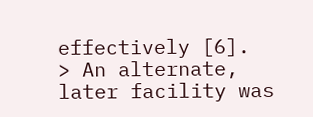effectively [6].
> An alternate, later facility was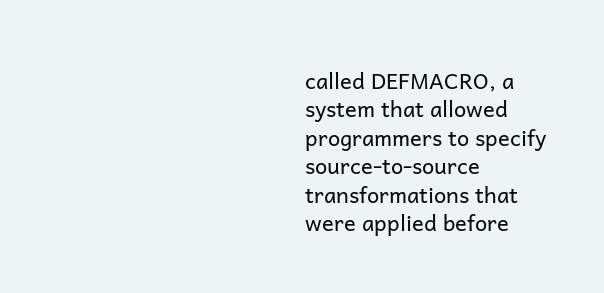called DEFMACRO, a system that allowed programmers to specify source-to-source transformations that were applied before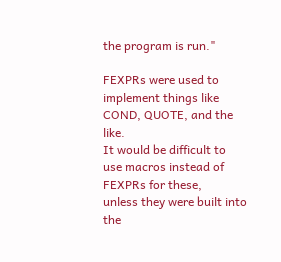the program is run."

FEXPRs were used to implement things like COND, QUOTE, and the like.
It would be difficult to use macros instead of FEXPRs for these,
unless they were built into the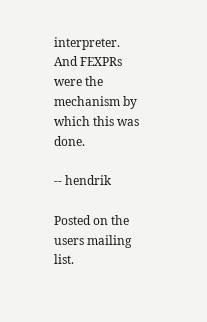interpreter.  And FEXPRs were the
mechanism by which this was done.

-- hendrik

Posted on the users mailing list.